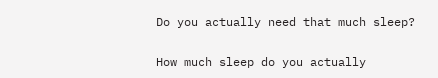Do you actually need that much sleep?

How much sleep do you actually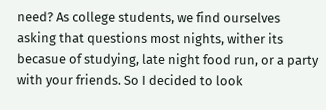need? As college students, we find ourselves asking that questions most nights, wither its becasue of studying, late night food run, or a party with your friends. So I decided to look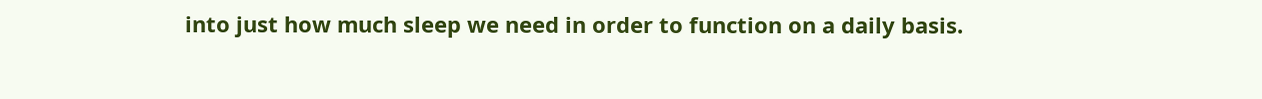into just how much sleep we need in order to function on a daily basis.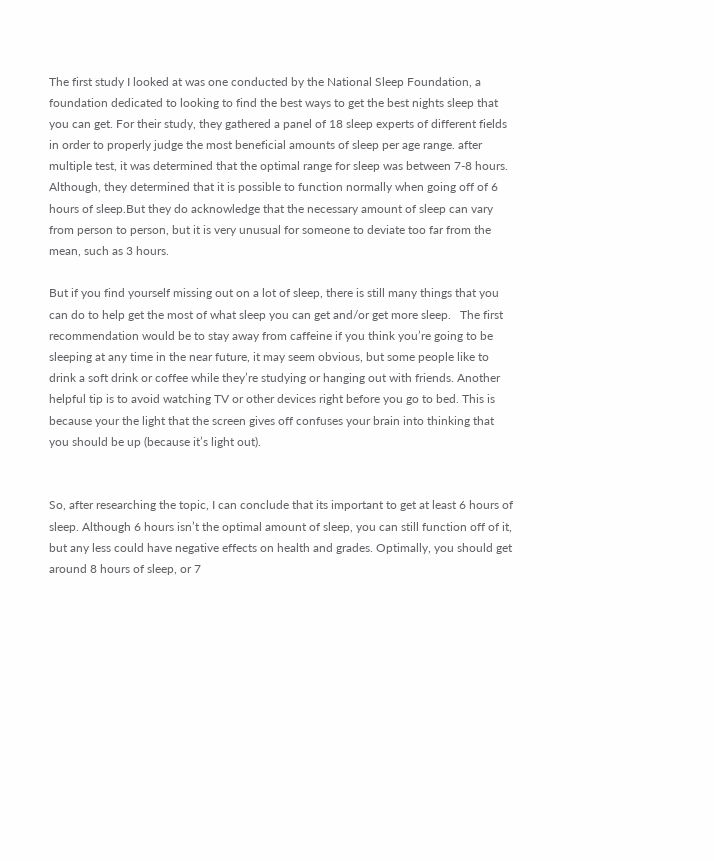The first study I looked at was one conducted by the National Sleep Foundation, a foundation dedicated to looking to find the best ways to get the best nights sleep that you can get. For their study, they gathered a panel of 18 sleep experts of different fields in order to properly judge the most beneficial amounts of sleep per age range. after multiple test, it was determined that the optimal range for sleep was between 7-8 hours. Although, they determined that it is possible to function normally when going off of 6 hours of sleep.But they do acknowledge that the necessary amount of sleep can vary from person to person, but it is very unusual for someone to deviate too far from the mean, such as 3 hours.

But if you find yourself missing out on a lot of sleep, there is still many things that you can do to help get the most of what sleep you can get and/or get more sleep.   The first recommendation would be to stay away from caffeine if you think you’re going to be sleeping at any time in the near future, it may seem obvious, but some people like to drink a soft drink or coffee while they’re studying or hanging out with friends. Another helpful tip is to avoid watching TV or other devices right before you go to bed. This is because your the light that the screen gives off confuses your brain into thinking that you should be up (because it’s light out).


So, after researching the topic, I can conclude that its important to get at least 6 hours of sleep. Although 6 hours isn’t the optimal amount of sleep, you can still function off of it, but any less could have negative effects on health and grades. Optimally, you should get around 8 hours of sleep, or 7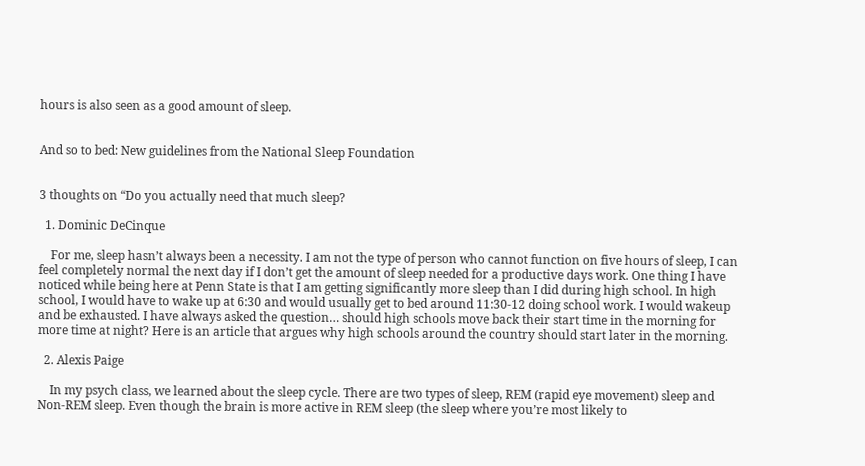hours is also seen as a good amount of sleep.


And so to bed: New guidelines from the National Sleep Foundation


3 thoughts on “Do you actually need that much sleep?

  1. Dominic DeCinque

    For me, sleep hasn’t always been a necessity. I am not the type of person who cannot function on five hours of sleep, I can feel completely normal the next day if I don’t get the amount of sleep needed for a productive days work. One thing I have noticed while being here at Penn State is that I am getting significantly more sleep than I did during high school. In high school, I would have to wake up at 6:30 and would usually get to bed around 11:30-12 doing school work. I would wakeup and be exhausted. I have always asked the question… should high schools move back their start time in the morning for more time at night? Here is an article that argues why high schools around the country should start later in the morning.

  2. Alexis Paige

    In my psych class, we learned about the sleep cycle. There are two types of sleep, REM (rapid eye movement) sleep and Non-REM sleep. Even though the brain is more active in REM sleep (the sleep where you’re most likely to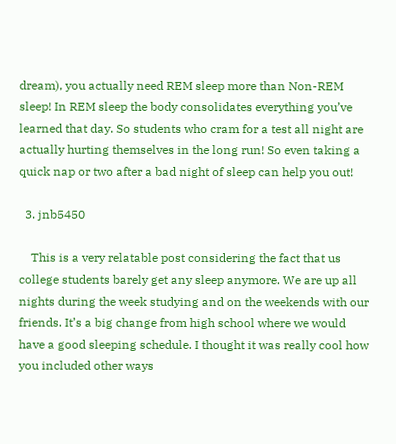dream), you actually need REM sleep more than Non-REM sleep! In REM sleep the body consolidates everything you’ve learned that day. So students who cram for a test all night are actually hurting themselves in the long run! So even taking a quick nap or two after a bad night of sleep can help you out!

  3. jnb5450

    This is a very relatable post considering the fact that us college students barely get any sleep anymore. We are up all nights during the week studying and on the weekends with our friends. It’s a big change from high school where we would have a good sleeping schedule. I thought it was really cool how you included other ways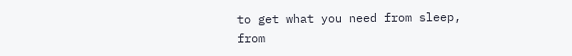to get what you need from sleep, from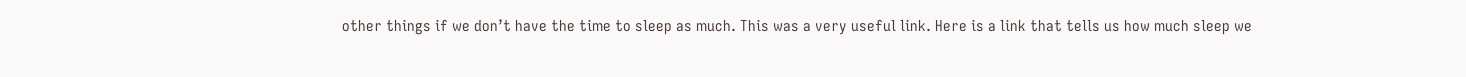other things if we don’t have the time to sleep as much. This was a very useful link. Here is a link that tells us how much sleep we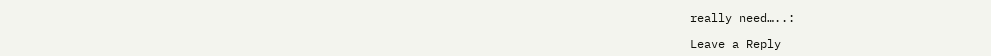really need…..:

Leave a Reply